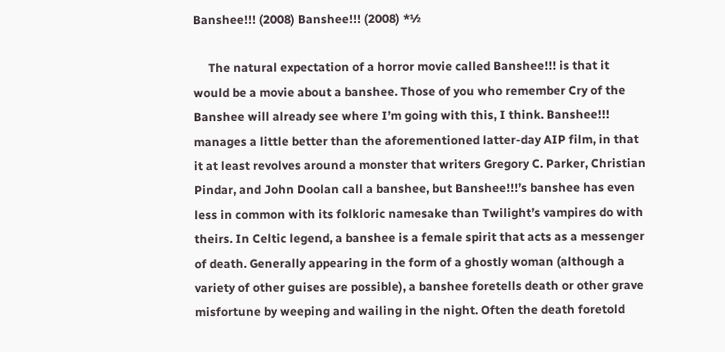Banshee!!! (2008) Banshee!!! (2008) *½

     The natural expectation of a horror movie called Banshee!!! is that it would be a movie about a banshee. Those of you who remember Cry of the Banshee will already see where I’m going with this, I think. Banshee!!! manages a little better than the aforementioned latter-day AIP film, in that it at least revolves around a monster that writers Gregory C. Parker, Christian Pindar, and John Doolan call a banshee, but Banshee!!!’s banshee has even less in common with its folkloric namesake than Twilight’s vampires do with theirs. In Celtic legend, a banshee is a female spirit that acts as a messenger of death. Generally appearing in the form of a ghostly woman (although a variety of other guises are possible), a banshee foretells death or other grave misfortune by weeping and wailing in the night. Often the death foretold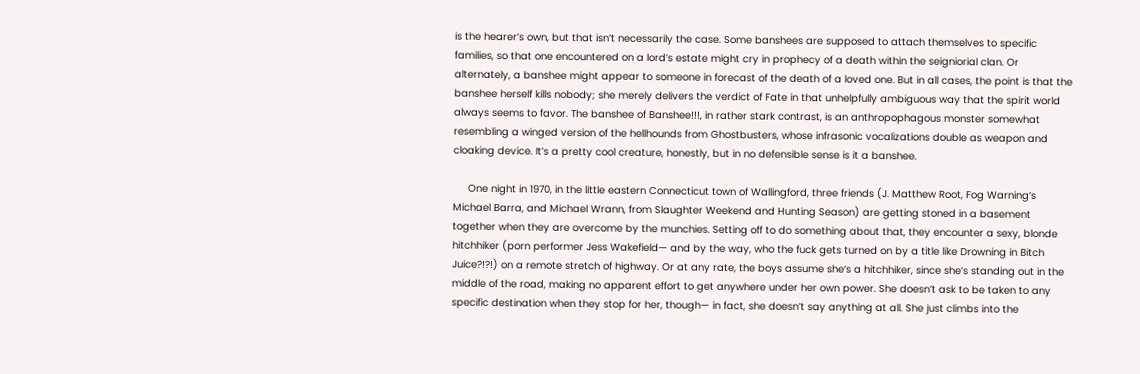is the hearer’s own, but that isn’t necessarily the case. Some banshees are supposed to attach themselves to specific families, so that one encountered on a lord’s estate might cry in prophecy of a death within the seigniorial clan. Or alternately, a banshee might appear to someone in forecast of the death of a loved one. But in all cases, the point is that the banshee herself kills nobody; she merely delivers the verdict of Fate in that unhelpfully ambiguous way that the spirit world always seems to favor. The banshee of Banshee!!!, in rather stark contrast, is an anthropophagous monster somewhat resembling a winged version of the hellhounds from Ghostbusters, whose infrasonic vocalizations double as weapon and cloaking device. It’s a pretty cool creature, honestly, but in no defensible sense is it a banshee.

     One night in 1970, in the little eastern Connecticut town of Wallingford, three friends (J. Matthew Root, Fog Warning’s Michael Barra, and Michael Wrann, from Slaughter Weekend and Hunting Season) are getting stoned in a basement together when they are overcome by the munchies. Setting off to do something about that, they encounter a sexy, blonde hitchhiker (porn performer Jess Wakefield— and by the way, who the fuck gets turned on by a title like Drowning in Bitch Juice?!?!) on a remote stretch of highway. Or at any rate, the boys assume she’s a hitchhiker, since she’s standing out in the middle of the road, making no apparent effort to get anywhere under her own power. She doesn’t ask to be taken to any specific destination when they stop for her, though— in fact, she doesn’t say anything at all. She just climbs into the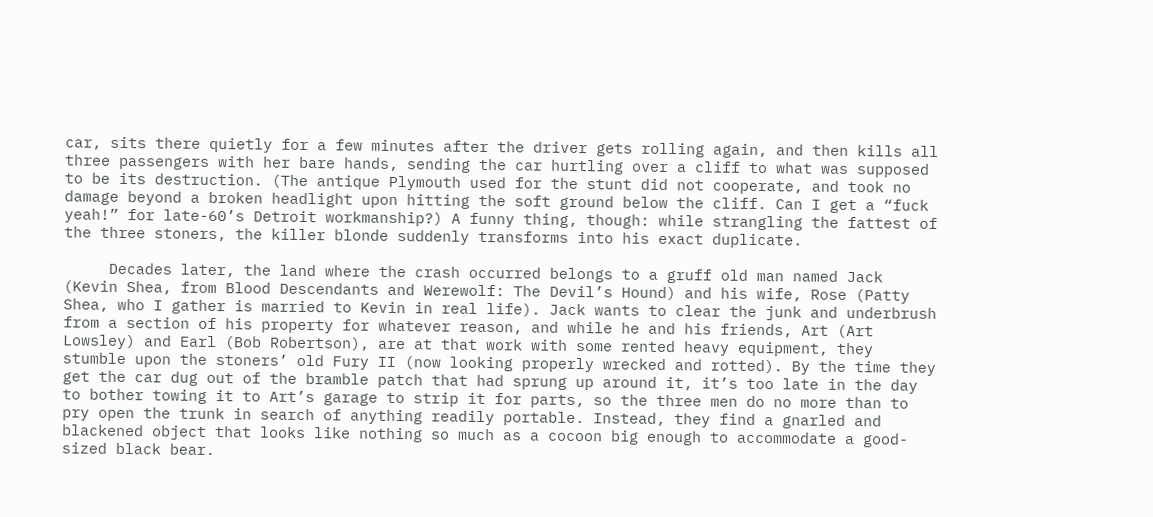car, sits there quietly for a few minutes after the driver gets rolling again, and then kills all three passengers with her bare hands, sending the car hurtling over a cliff to what was supposed to be its destruction. (The antique Plymouth used for the stunt did not cooperate, and took no damage beyond a broken headlight upon hitting the soft ground below the cliff. Can I get a “fuck yeah!” for late-60’s Detroit workmanship?) A funny thing, though: while strangling the fattest of the three stoners, the killer blonde suddenly transforms into his exact duplicate.

     Decades later, the land where the crash occurred belongs to a gruff old man named Jack (Kevin Shea, from Blood Descendants and Werewolf: The Devil’s Hound) and his wife, Rose (Patty Shea, who I gather is married to Kevin in real life). Jack wants to clear the junk and underbrush from a section of his property for whatever reason, and while he and his friends, Art (Art Lowsley) and Earl (Bob Robertson), are at that work with some rented heavy equipment, they stumble upon the stoners’ old Fury II (now looking properly wrecked and rotted). By the time they get the car dug out of the bramble patch that had sprung up around it, it’s too late in the day to bother towing it to Art’s garage to strip it for parts, so the three men do no more than to pry open the trunk in search of anything readily portable. Instead, they find a gnarled and blackened object that looks like nothing so much as a cocoon big enough to accommodate a good-sized black bear.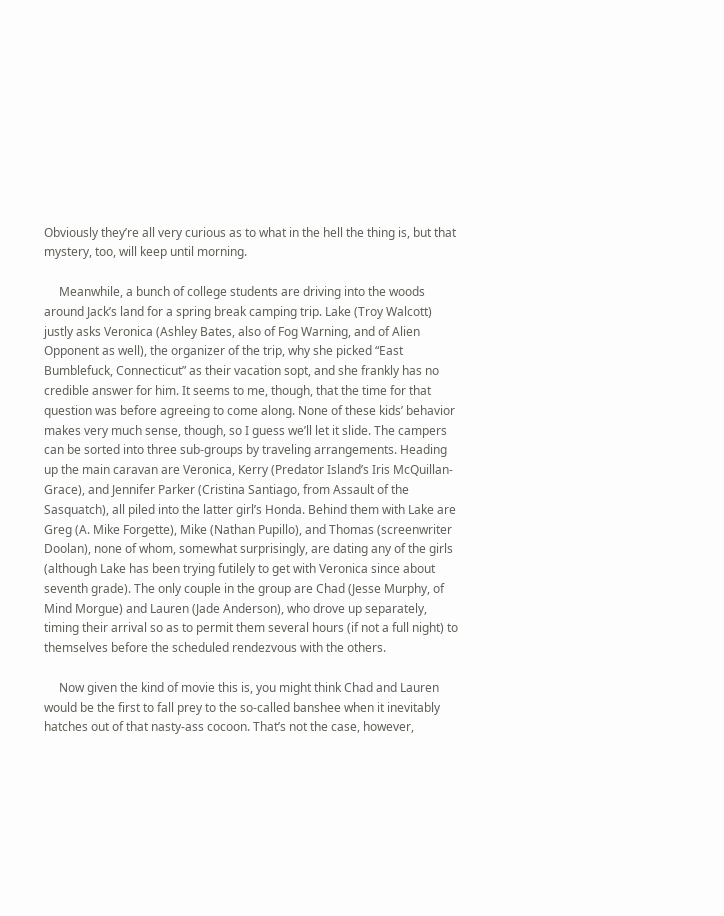Obviously they’re all very curious as to what in the hell the thing is, but that mystery, too, will keep until morning.

     Meanwhile, a bunch of college students are driving into the woods around Jack’s land for a spring break camping trip. Lake (Troy Walcott) justly asks Veronica (Ashley Bates, also of Fog Warning, and of Alien Opponent as well), the organizer of the trip, why she picked “East Bumblefuck, Connecticut” as their vacation sopt, and she frankly has no credible answer for him. It seems to me, though, that the time for that question was before agreeing to come along. None of these kids’ behavior makes very much sense, though, so I guess we’ll let it slide. The campers can be sorted into three sub-groups by traveling arrangements. Heading up the main caravan are Veronica, Kerry (Predator Island’s Iris McQuillan-Grace), and Jennifer Parker (Cristina Santiago, from Assault of the Sasquatch), all piled into the latter girl’s Honda. Behind them with Lake are Greg (A. Mike Forgette), Mike (Nathan Pupillo), and Thomas (screenwriter Doolan), none of whom, somewhat surprisingly, are dating any of the girls (although Lake has been trying futilely to get with Veronica since about seventh grade). The only couple in the group are Chad (Jesse Murphy, of Mind Morgue) and Lauren (Jade Anderson), who drove up separately, timing their arrival so as to permit them several hours (if not a full night) to themselves before the scheduled rendezvous with the others.

     Now given the kind of movie this is, you might think Chad and Lauren would be the first to fall prey to the so-called banshee when it inevitably hatches out of that nasty-ass cocoon. That’s not the case, however,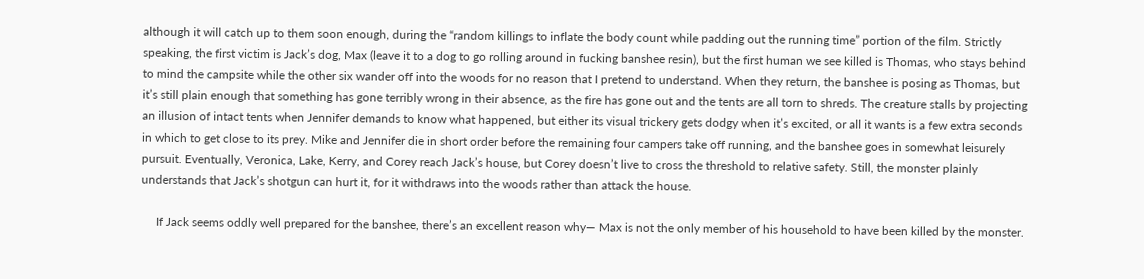although it will catch up to them soon enough, during the “random killings to inflate the body count while padding out the running time” portion of the film. Strictly speaking, the first victim is Jack’s dog, Max (leave it to a dog to go rolling around in fucking banshee resin), but the first human we see killed is Thomas, who stays behind to mind the campsite while the other six wander off into the woods for no reason that I pretend to understand. When they return, the banshee is posing as Thomas, but it’s still plain enough that something has gone terribly wrong in their absence, as the fire has gone out and the tents are all torn to shreds. The creature stalls by projecting an illusion of intact tents when Jennifer demands to know what happened, but either its visual trickery gets dodgy when it’s excited, or all it wants is a few extra seconds in which to get close to its prey. Mike and Jennifer die in short order before the remaining four campers take off running, and the banshee goes in somewhat leisurely pursuit. Eventually, Veronica, Lake, Kerry, and Corey reach Jack’s house, but Corey doesn’t live to cross the threshold to relative safety. Still, the monster plainly understands that Jack’s shotgun can hurt it, for it withdraws into the woods rather than attack the house.

     If Jack seems oddly well prepared for the banshee, there’s an excellent reason why— Max is not the only member of his household to have been killed by the monster.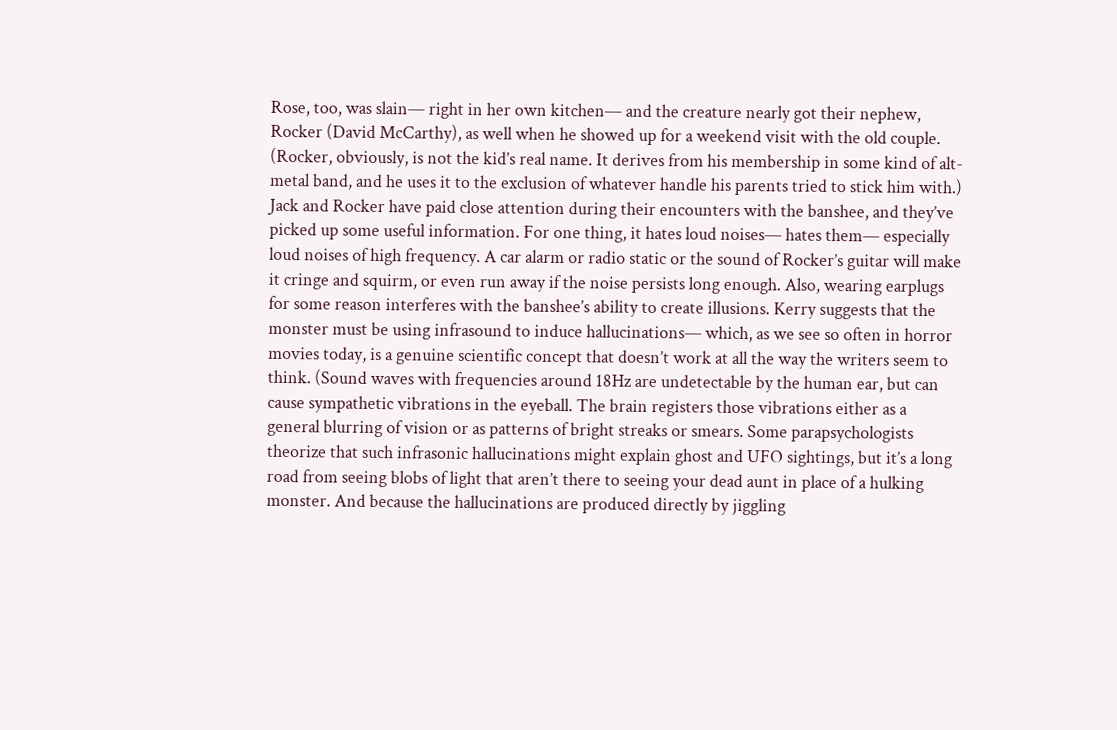Rose, too, was slain— right in her own kitchen— and the creature nearly got their nephew, Rocker (David McCarthy), as well when he showed up for a weekend visit with the old couple. (Rocker, obviously, is not the kid’s real name. It derives from his membership in some kind of alt-metal band, and he uses it to the exclusion of whatever handle his parents tried to stick him with.) Jack and Rocker have paid close attention during their encounters with the banshee, and they’ve picked up some useful information. For one thing, it hates loud noises— hates them— especially loud noises of high frequency. A car alarm or radio static or the sound of Rocker’s guitar will make it cringe and squirm, or even run away if the noise persists long enough. Also, wearing earplugs for some reason interferes with the banshee’s ability to create illusions. Kerry suggests that the monster must be using infrasound to induce hallucinations— which, as we see so often in horror movies today, is a genuine scientific concept that doesn’t work at all the way the writers seem to think. (Sound waves with frequencies around 18Hz are undetectable by the human ear, but can cause sympathetic vibrations in the eyeball. The brain registers those vibrations either as a general blurring of vision or as patterns of bright streaks or smears. Some parapsychologists theorize that such infrasonic hallucinations might explain ghost and UFO sightings, but it’s a long road from seeing blobs of light that aren’t there to seeing your dead aunt in place of a hulking monster. And because the hallucinations are produced directly by jiggling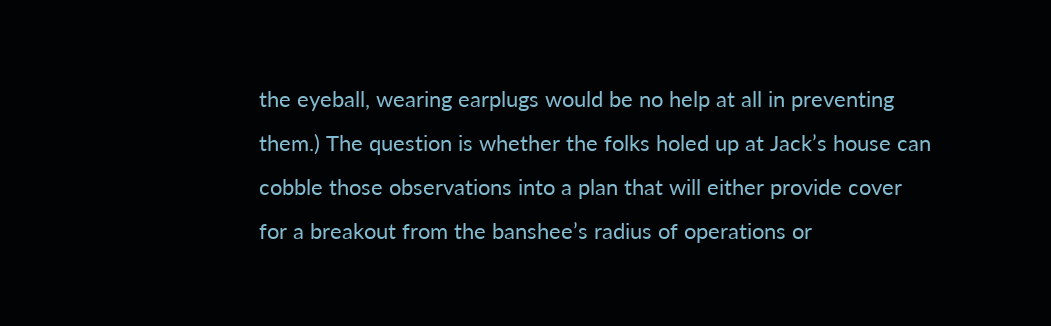the eyeball, wearing earplugs would be no help at all in preventing them.) The question is whether the folks holed up at Jack’s house can cobble those observations into a plan that will either provide cover for a breakout from the banshee’s radius of operations or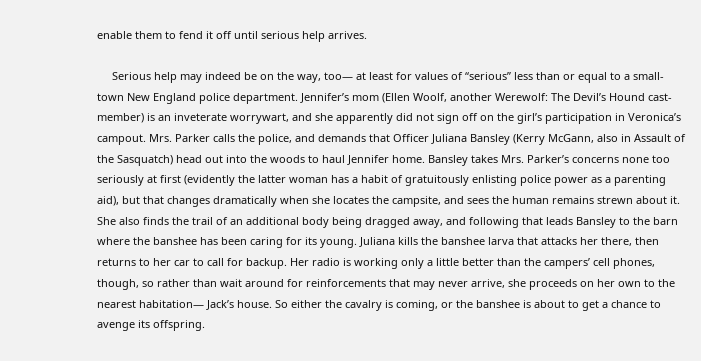enable them to fend it off until serious help arrives.

     Serious help may indeed be on the way, too— at least for values of “serious” less than or equal to a small-town New England police department. Jennifer’s mom (Ellen Woolf, another Werewolf: The Devil’s Hound cast-member) is an inveterate worrywart, and she apparently did not sign off on the girl’s participation in Veronica’s campout. Mrs. Parker calls the police, and demands that Officer Juliana Bansley (Kerry McGann, also in Assault of the Sasquatch) head out into the woods to haul Jennifer home. Bansley takes Mrs. Parker’s concerns none too seriously at first (evidently the latter woman has a habit of gratuitously enlisting police power as a parenting aid), but that changes dramatically when she locates the campsite, and sees the human remains strewn about it. She also finds the trail of an additional body being dragged away, and following that leads Bansley to the barn where the banshee has been caring for its young. Juliana kills the banshee larva that attacks her there, then returns to her car to call for backup. Her radio is working only a little better than the campers’ cell phones, though, so rather than wait around for reinforcements that may never arrive, she proceeds on her own to the nearest habitation— Jack’s house. So either the cavalry is coming, or the banshee is about to get a chance to avenge its offspring.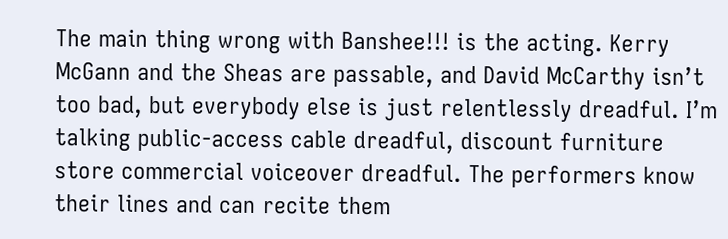The main thing wrong with Banshee!!! is the acting. Kerry McGann and the Sheas are passable, and David McCarthy isn’t too bad, but everybody else is just relentlessly dreadful. I’m talking public-access cable dreadful, discount furniture store commercial voiceover dreadful. The performers know their lines and can recite them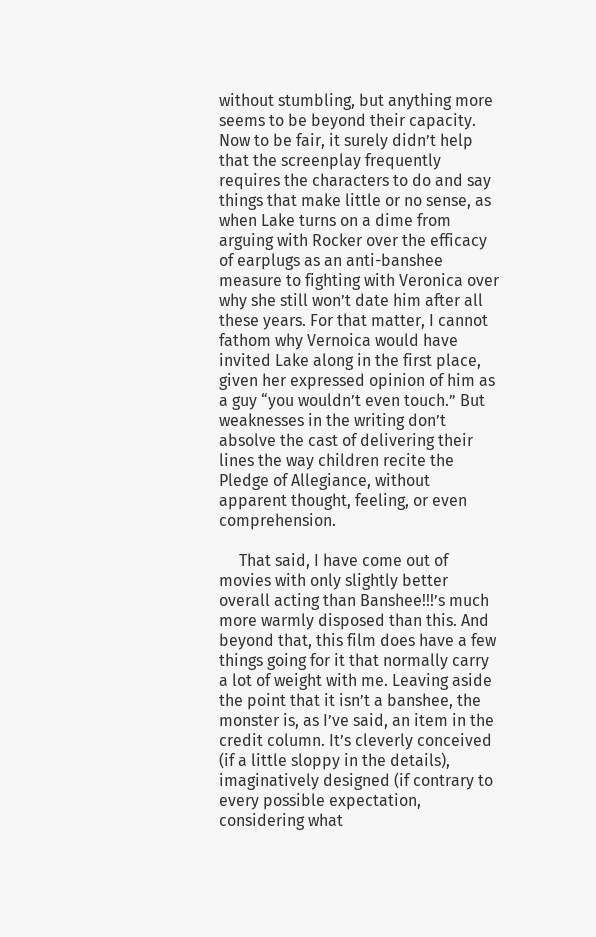without stumbling, but anything more seems to be beyond their capacity. Now to be fair, it surely didn’t help that the screenplay frequently requires the characters to do and say things that make little or no sense, as when Lake turns on a dime from arguing with Rocker over the efficacy of earplugs as an anti-banshee measure to fighting with Veronica over why she still won’t date him after all these years. For that matter, I cannot fathom why Vernoica would have invited Lake along in the first place, given her expressed opinion of him as a guy “you wouldn’t even touch.” But weaknesses in the writing don’t absolve the cast of delivering their lines the way children recite the Pledge of Allegiance, without apparent thought, feeling, or even comprehension.

     That said, I have come out of movies with only slightly better overall acting than Banshee!!!’s much more warmly disposed than this. And beyond that, this film does have a few things going for it that normally carry a lot of weight with me. Leaving aside the point that it isn’t a banshee, the monster is, as I’ve said, an item in the credit column. It’s cleverly conceived (if a little sloppy in the details), imaginatively designed (if contrary to every possible expectation, considering what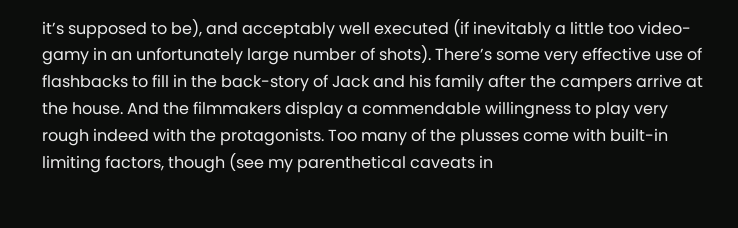it’s supposed to be), and acceptably well executed (if inevitably a little too video-gamy in an unfortunately large number of shots). There’s some very effective use of flashbacks to fill in the back-story of Jack and his family after the campers arrive at the house. And the filmmakers display a commendable willingness to play very rough indeed with the protagonists. Too many of the plusses come with built-in limiting factors, though (see my parenthetical caveats in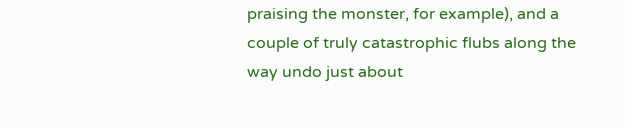praising the monster, for example), and a couple of truly catastrophic flubs along the way undo just about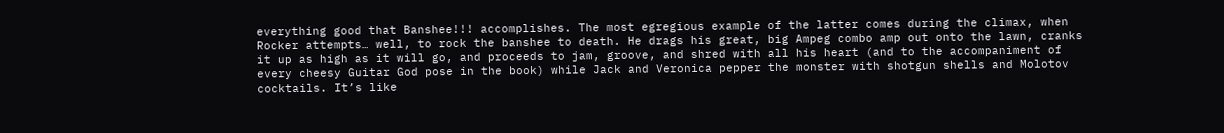everything good that Banshee!!! accomplishes. The most egregious example of the latter comes during the climax, when Rocker attempts… well, to rock the banshee to death. He drags his great, big Ampeg combo amp out onto the lawn, cranks it up as high as it will go, and proceeds to jam, groove, and shred with all his heart (and to the accompaniment of every cheesy Guitar God pose in the book) while Jack and Veronica pepper the monster with shotgun shells and Molotov cocktails. It’s like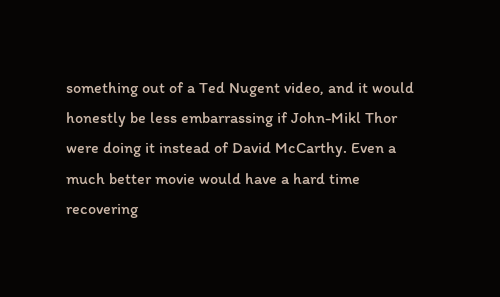something out of a Ted Nugent video, and it would honestly be less embarrassing if John-Mikl Thor were doing it instead of David McCarthy. Even a much better movie would have a hard time recovering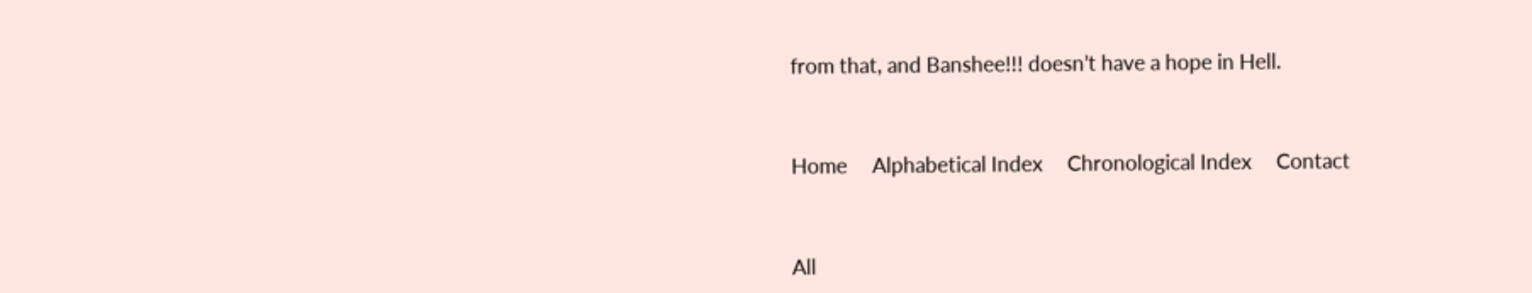from that, and Banshee!!! doesn’t have a hope in Hell.



Home     Alphabetical Index     Chronological Index     Contact



All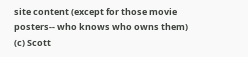site content (except for those movie posters-- who knows who owns them) (c) Scott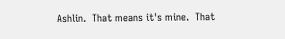Ashlin.  That means it's mine.  That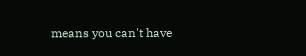means you can't have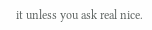it unless you ask real nice.